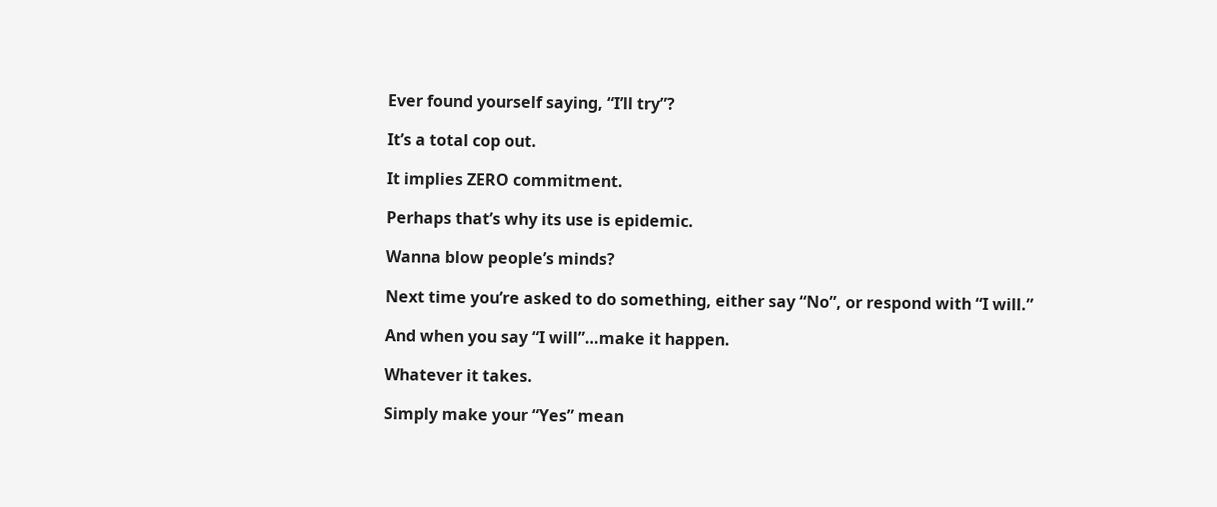Ever found yourself saying, “I’ll try”?

It’s a total cop out.

It implies ZERO commitment.

Perhaps that’s why its use is epidemic.

Wanna blow people’s minds?

Next time you’re asked to do something, either say “No”, or respond with “I will.”

And when you say “I will”…make it happen.

Whatever it takes.

Simply make your “Yes” mean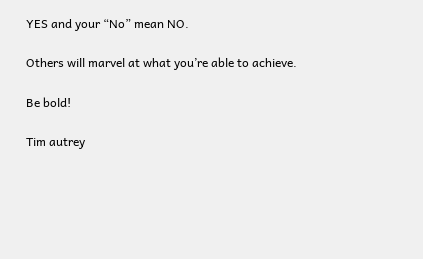YES and your “No” mean NO.

Others will marvel at what you’re able to achieve.

Be bold!

Tim autrey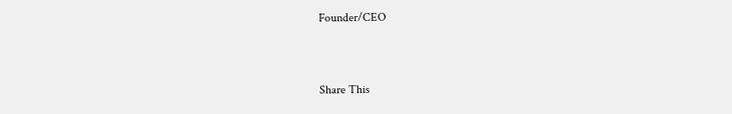Founder/CEO


Share This